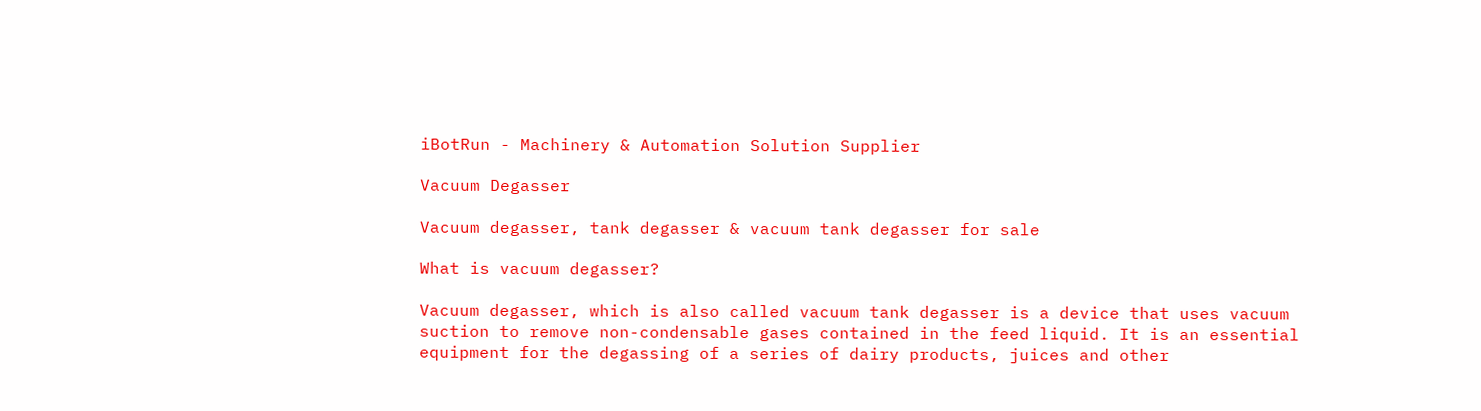iBotRun - Machinery & Automation Solution Supplier

Vacuum Degasser

Vacuum degasser, tank degasser & vacuum tank degasser for sale

What is vacuum degasser?

Vacuum degasser, which is also called vacuum tank degasser is a device that uses vacuum suction to remove non-condensable gases contained in the feed liquid. It is an essential equipment for the degassing of a series of dairy products, juices and other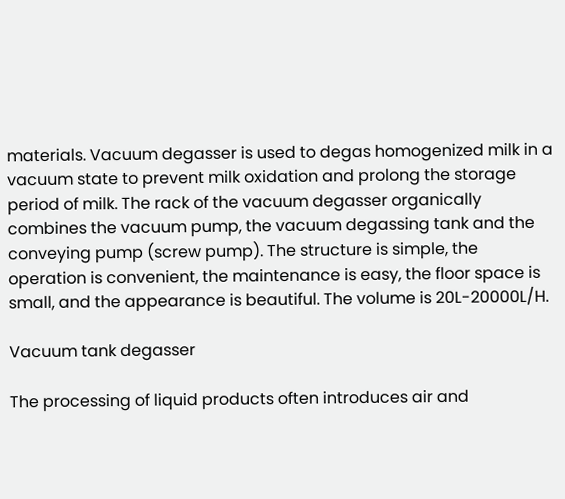materials. Vacuum degasser is used to degas homogenized milk in a vacuum state to prevent milk oxidation and prolong the storage period of milk. The rack of the vacuum degasser organically combines the vacuum pump, the vacuum degassing tank and the conveying pump (screw pump). The structure is simple, the operation is convenient, the maintenance is easy, the floor space is small, and the appearance is beautiful. The volume is 20L-20000L/H.

Vacuum tank degasser

The processing of liquid products often introduces air and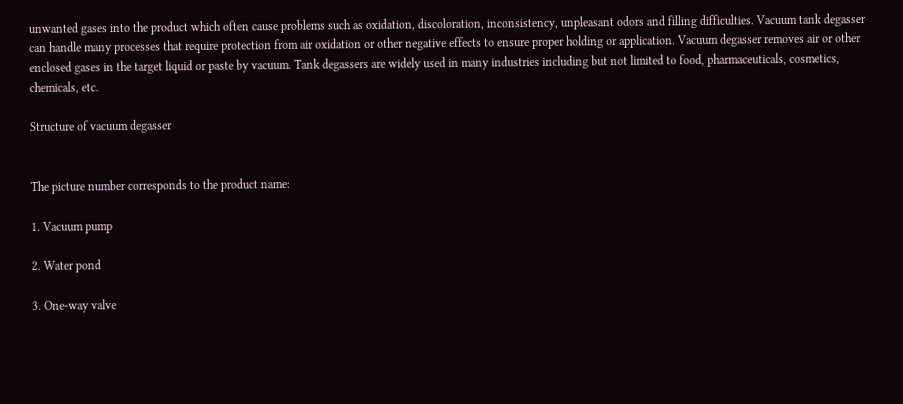unwanted gases into the product which often cause problems such as oxidation, discoloration, inconsistency, unpleasant odors and filling difficulties. Vacuum tank degasser can handle many processes that require protection from air oxidation or other negative effects to ensure proper holding or application. Vacuum degasser removes air or other enclosed gases in the target liquid or paste by vacuum. Tank degassers are widely used in many industries including but not limited to food, pharmaceuticals, cosmetics, chemicals, etc.

Structure of vacuum degasser


The picture number corresponds to the product name:

1. Vacuum pump

2. Water pond

3. One-way valve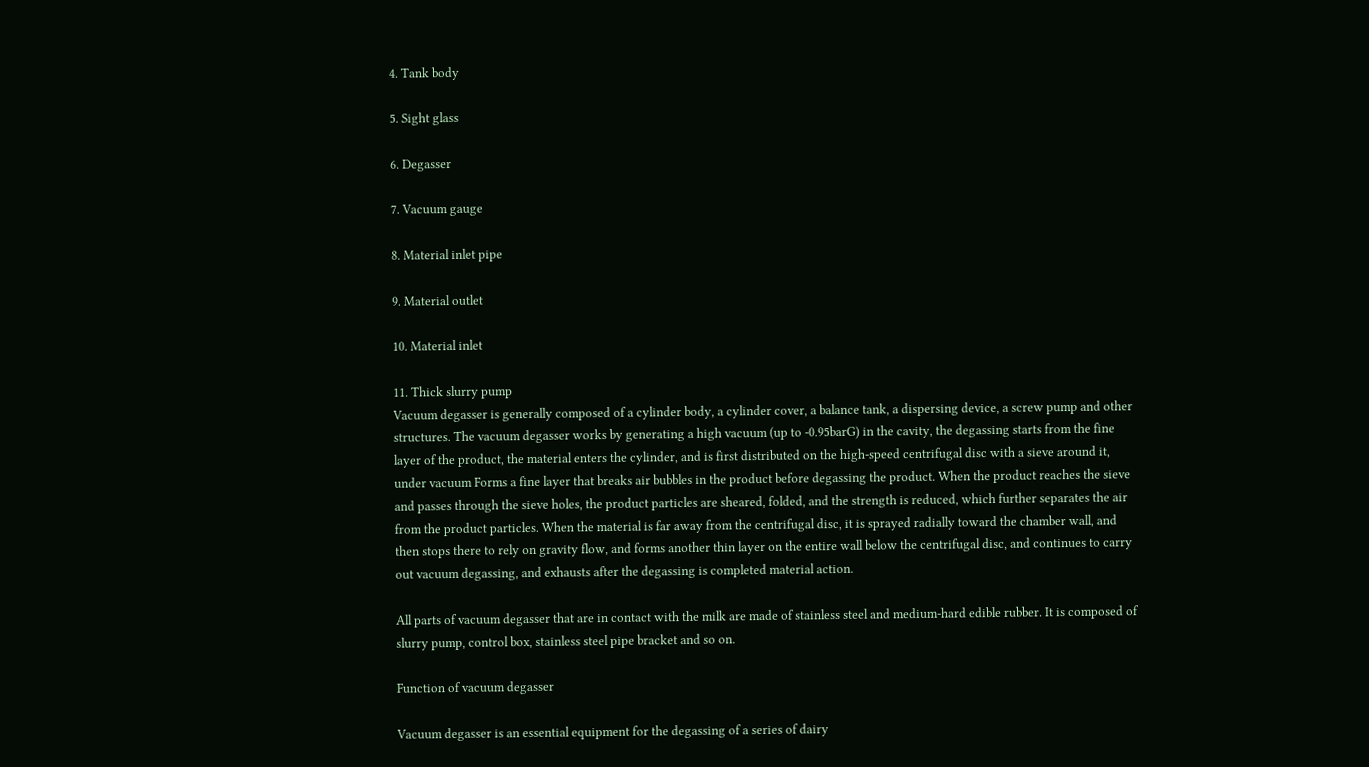4. Tank body

5. Sight glass

6. Degasser

7. Vacuum gauge

8. Material inlet pipe

9. Material outlet

10. Material inlet

11. Thick slurry pump
Vacuum degasser is generally composed of a cylinder body, a cylinder cover, a balance tank, a dispersing device, a screw pump and other structures. The vacuum degasser works by generating a high vacuum (up to -0.95barG) in the cavity, the degassing starts from the fine layer of the product, the material enters the cylinder, and is first distributed on the high-speed centrifugal disc with a sieve around it, under vacuum Forms a fine layer that breaks air bubbles in the product before degassing the product. When the product reaches the sieve and passes through the sieve holes, the product particles are sheared, folded, and the strength is reduced, which further separates the air from the product particles. When the material is far away from the centrifugal disc, it is sprayed radially toward the chamber wall, and then stops there to rely on gravity flow, and forms another thin layer on the entire wall below the centrifugal disc, and continues to carry out vacuum degassing, and exhausts after the degassing is completed material action.

All parts of vacuum degasser that are in contact with the milk are made of stainless steel and medium-hard edible rubber. It is composed of slurry pump, control box, stainless steel pipe bracket and so on.

Function of vacuum degasser

Vacuum degasser is an essential equipment for the degassing of a series of dairy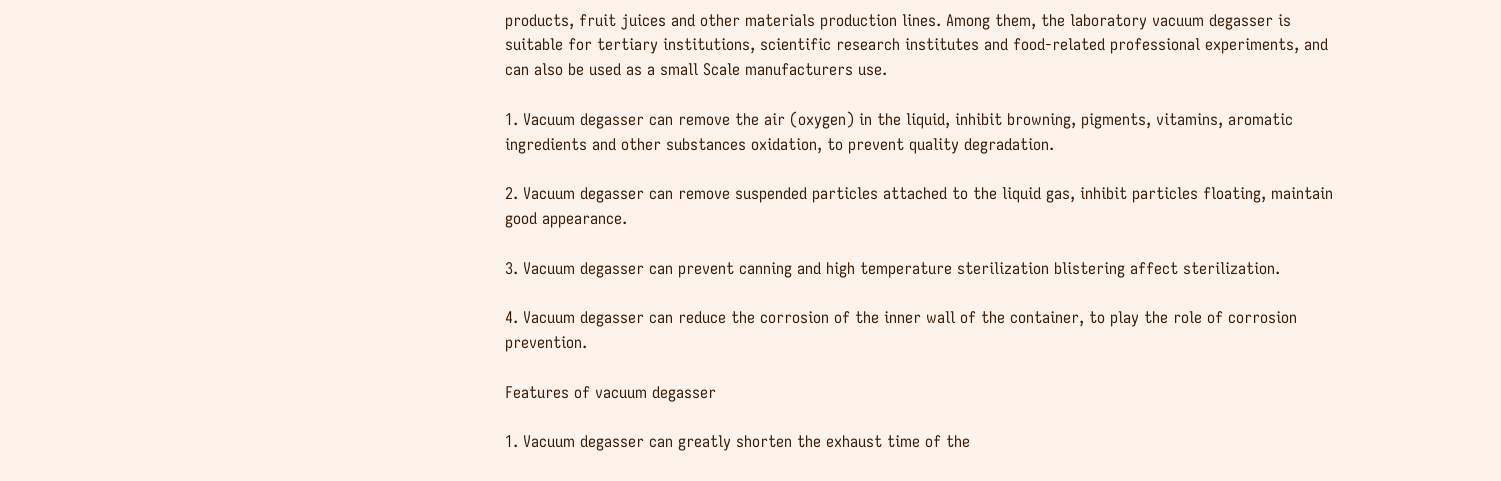products, fruit juices and other materials production lines. Among them, the laboratory vacuum degasser is suitable for tertiary institutions, scientific research institutes and food-related professional experiments, and can also be used as a small Scale manufacturers use.

1. Vacuum degasser can remove the air (oxygen) in the liquid, inhibit browning, pigments, vitamins, aromatic ingredients and other substances oxidation, to prevent quality degradation.

2. Vacuum degasser can remove suspended particles attached to the liquid gas, inhibit particles floating, maintain good appearance.

3. Vacuum degasser can prevent canning and high temperature sterilization blistering affect sterilization.

4. Vacuum degasser can reduce the corrosion of the inner wall of the container, to play the role of corrosion prevention.

Features of vacuum degasser

1. Vacuum degasser can greatly shorten the exhaust time of the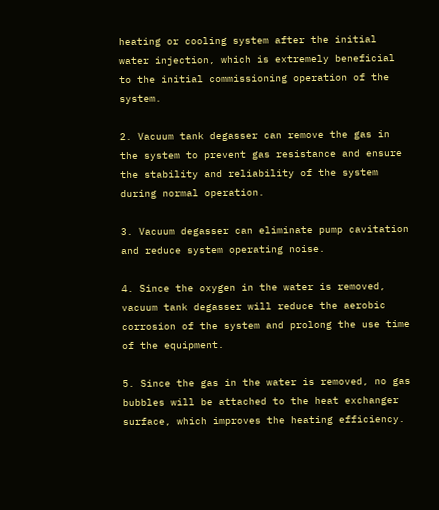heating or cooling system after the initial water injection, which is extremely beneficial to the initial commissioning operation of the system.

2. Vacuum tank degasser can remove the gas in the system to prevent gas resistance and ensure the stability and reliability of the system during normal operation.

3. Vacuum degasser can eliminate pump cavitation and reduce system operating noise.

4. Since the oxygen in the water is removed, vacuum tank degasser will reduce the aerobic corrosion of the system and prolong the use time of the equipment.

5. Since the gas in the water is removed, no gas bubbles will be attached to the heat exchanger surface, which improves the heating efficiency.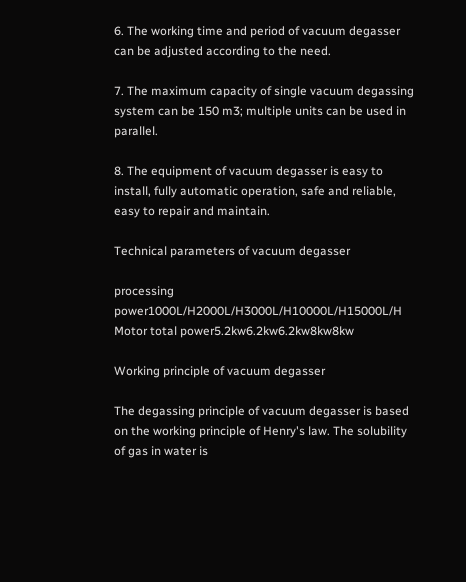6. The working time and period of vacuum degasser can be adjusted according to the need.

7. The maximum capacity of single vacuum degassing system can be 150 m3; multiple units can be used in parallel.

8. The equipment of vacuum degasser is easy to install, fully automatic operation, safe and reliable, easy to repair and maintain.

Technical parameters of vacuum degasser

processing power1000L/H2000L/H3000L/H10000L/H15000L/H
Motor total power5.2kw6.2kw6.2kw8kw8kw

Working principle of vacuum degasser

The degassing principle of vacuum degasser is based on the working principle of Henry's law. The solubility of gas in water is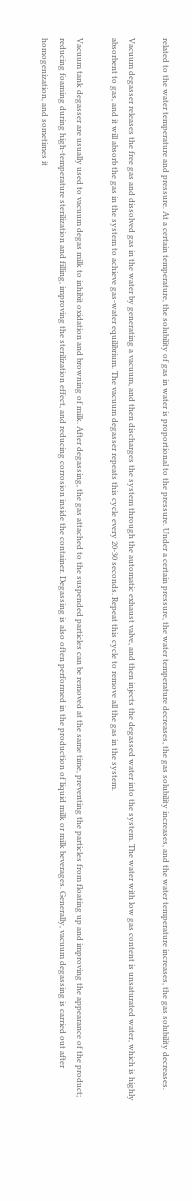related to the water temperature and pressure. At a certain temperature, the solubility of gas in water is proportional to the pressure. Under a certain pressure, the water temperature decreases, the gas solubility increases, and the water temperature increases, the gas solubility decreases.

Vacuum degasser releases the free gas and dissolved gas in the water by generating a vacuum, and then discharges the system through the automatic exhaust valve, and then injects the degassed water into the system. The water with low gas content is unsaturated water, which is highly absorbent to gas, and it will absorb the gas in the system to achieve gas-water equilibrium. The vacuum degasser repeats this cycle every 20-30 seconds. Repeat this cycle to remove all the gas in the system.

Vacuum tank degasser are usually used to vacuum degas milk to inhibit oxidation and browning of milk. After degassing, the gas attached to the suspended particles can be removed at the same time, preventing the particles from floating up and improving the appearance of the product; reducing foaming during high-temperature sterilization and filling, improving the sterilization effect, and reducing corrosion inside the container. Degassing is also often performed in the production of liquid milk or milk beverages. Generally, vacuum degassing is carried out after homogenization, and sometimes it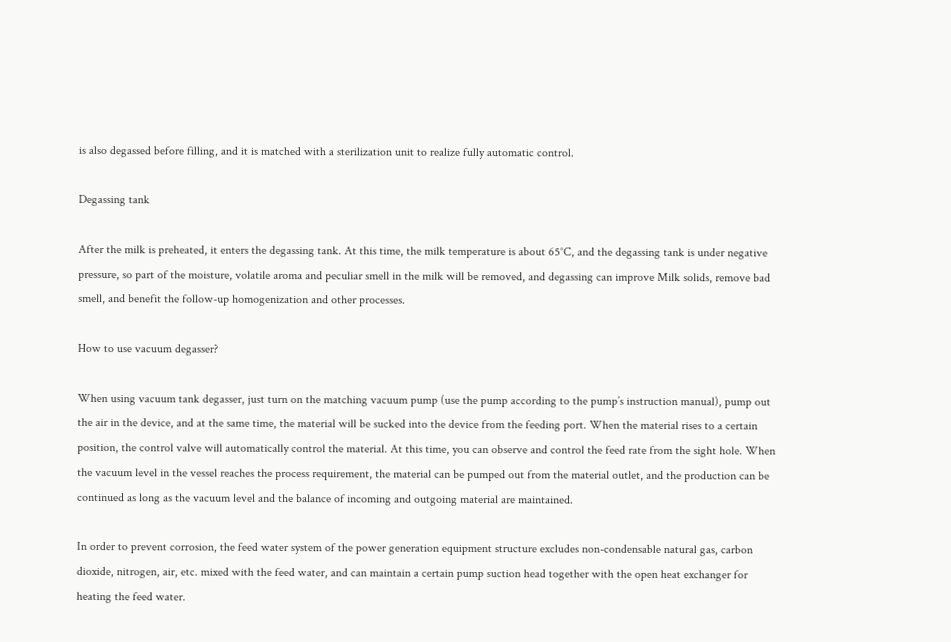is also degassed before filling, and it is matched with a sterilization unit to realize fully automatic control.

Degassing tank

After the milk is preheated, it enters the degassing tank. At this time, the milk temperature is about 65°C, and the degassing tank is under negative pressure, so part of the moisture, volatile aroma and peculiar smell in the milk will be removed, and degassing can improve Milk solids, remove bad smell, and benefit the follow-up homogenization and other processes.

How to use vacuum degasser?

When using vacuum tank degasser, just turn on the matching vacuum pump (use the pump according to the pump’s instruction manual), pump out the air in the device, and at the same time, the material will be sucked into the device from the feeding port. When the material rises to a certain position, the control valve will automatically control the material. At this time, you can observe and control the feed rate from the sight hole. When the vacuum level in the vessel reaches the process requirement, the material can be pumped out from the material outlet, and the production can be continued as long as the vacuum level and the balance of incoming and outgoing material are maintained.

In order to prevent corrosion, the feed water system of the power generation equipment structure excludes non-condensable natural gas, carbon dioxide, nitrogen, air, etc. mixed with the feed water, and can maintain a certain pump suction head together with the open heat exchanger for heating the feed water.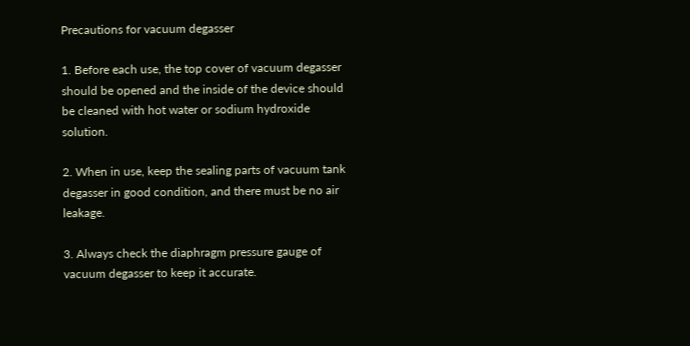Precautions for vacuum degasser

1. Before each use, the top cover of vacuum degasser should be opened and the inside of the device should be cleaned with hot water or sodium hydroxide solution.

2. When in use, keep the sealing parts of vacuum tank degasser in good condition, and there must be no air leakage.

3. Always check the diaphragm pressure gauge of vacuum degasser to keep it accurate.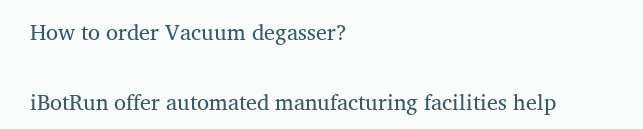How to order Vacuum degasser?

iBotRun offer automated manufacturing facilities help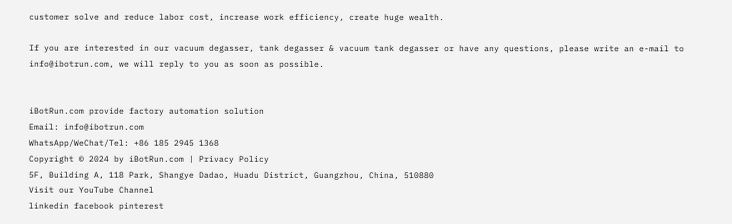customer solve and reduce labor cost, increase work efficiency, create huge wealth.

If you are interested in our vacuum degasser, tank degasser & vacuum tank degasser or have any questions, please write an e-mail to info@ibotrun.com, we will reply to you as soon as possible.


iBotRun.com provide factory automation solution
Email: info@ibotrun.com
WhatsApp/WeChat/Tel: +86 185 2945 1368
Copyright © 2024 by iBotRun.com | Privacy Policy
5F, Building A, 118 Park, Shangye Dadao, Huadu District, Guangzhou, China, 510880
Visit our YouTube Channel
linkedin facebook pinterest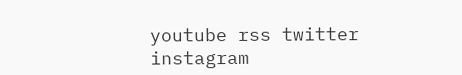youtube rss twitter instagram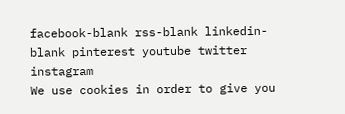facebook-blank rss-blank linkedin-blank pinterest youtube twitter instagram
We use cookies in order to give you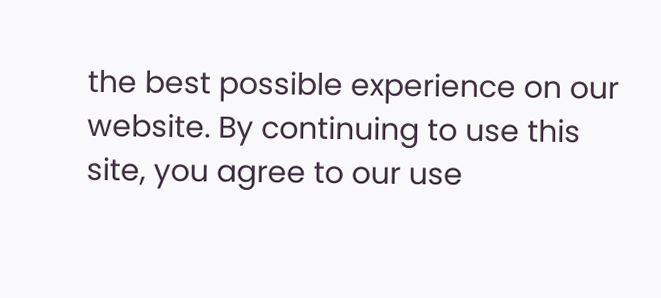the best possible experience on our website. By continuing to use this site, you agree to our use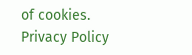of cookies.
Privacy Policy